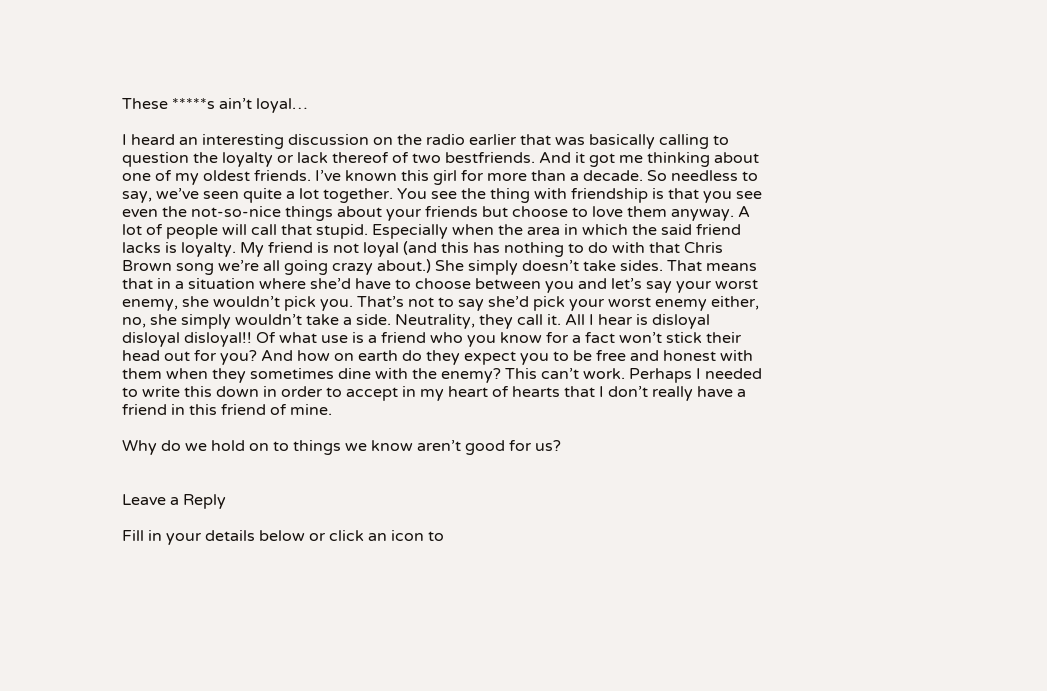These *****s ain’t loyal…

I heard an interesting discussion on the radio earlier that was basically calling to question the loyalty or lack thereof of two bestfriends. And it got me thinking about one of my oldest friends. I’ve known this girl for more than a decade. So needless to say, we’ve seen quite a lot together. You see the thing with friendship is that you see even the not-so-nice things about your friends but choose to love them anyway. A lot of people will call that stupid. Especially when the area in which the said friend lacks is loyalty. My friend is not loyal (and this has nothing to do with that Chris Brown song we’re all going crazy about.) She simply doesn’t take sides. That means that in a situation where she’d have to choose between you and let’s say your worst enemy, she wouldn’t pick you. That’s not to say she’d pick your worst enemy either, no, she simply wouldn’t take a side. Neutrality, they call it. All I hear is disloyal disloyal disloyal!! Of what use is a friend who you know for a fact won’t stick their head out for you? And how on earth do they expect you to be free and honest with them when they sometimes dine with the enemy? This can’t work. Perhaps I needed to write this down in order to accept in my heart of hearts that I don’t really have a friend in this friend of mine.

Why do we hold on to things we know aren’t good for us?


Leave a Reply

Fill in your details below or click an icon to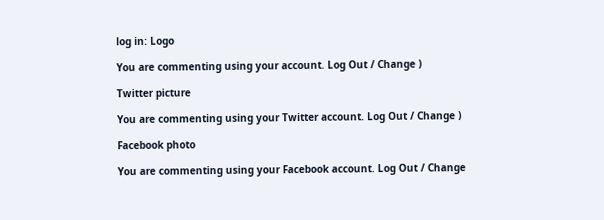log in: Logo

You are commenting using your account. Log Out / Change )

Twitter picture

You are commenting using your Twitter account. Log Out / Change )

Facebook photo

You are commenting using your Facebook account. Log Out / Change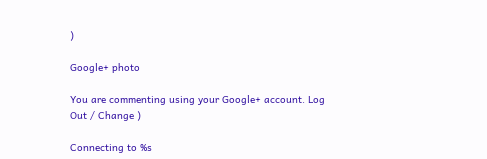)

Google+ photo

You are commenting using your Google+ account. Log Out / Change )

Connecting to %s